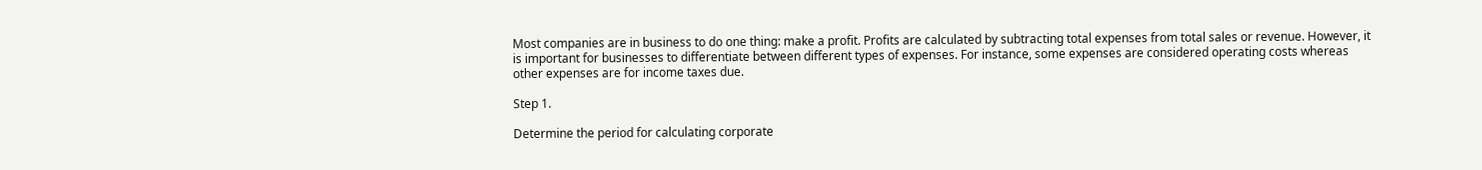Most companies are in business to do one thing: make a profit. Profits are calculated by subtracting total expenses from total sales or revenue. However, it is important for businesses to differentiate between different types of expenses. For instance, some expenses are considered operating costs whereas other expenses are for income taxes due.

Step 1.

Determine the period for calculating corporate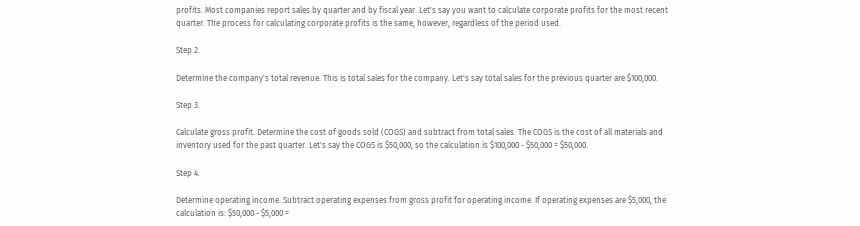profits. Most companies report sales by quarter and by fiscal year. Let's say you want to calculate corporate profits for the most recent quarter. The process for calculating corporate profits is the same, however, regardless of the period used.

Step 2.

Determine the company's total revenue. This is total sales for the company. Let's say total sales for the previous quarter are $100,000.

Step 3.

Calculate gross profit. Determine the cost of goods sold (COGS) and subtract from total sales. The COGS is the cost of all materials and inventory used for the past quarter. Let's say the COGS is $50,000, so the calculation is $100,000 - $50,000 = $50,000.

Step 4.

Determine operating income. Subtract operating expenses from gross profit for operating income. If operating expenses are $5,000, the calculation is: $50,000 - $5,000 =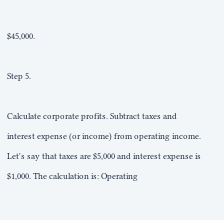$45,000.

Step 5.

Calculate corporate profits. Subtract taxes and interest expense (or income) from operating income. Let's say that taxes are $5,000 and interest expense is $1,000. The calculation is: Operating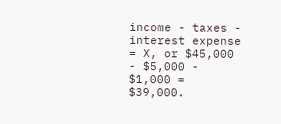income - taxes - interest expense = X, or $45,000 - $5,000 - $1,000 = $39,000.